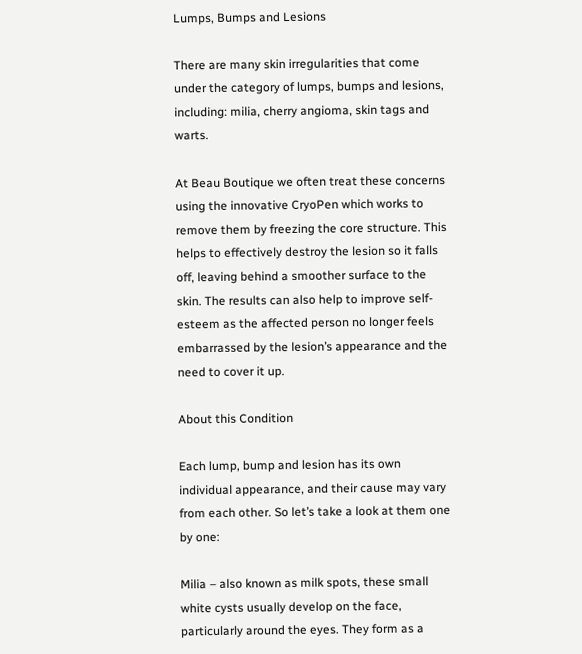Lumps, Bumps and Lesions

There are many skin irregularities that come under the category of lumps, bumps and lesions, including: milia, cherry angioma, skin tags and warts.

At Beau Boutique we often treat these concerns using the innovative CryoPen which works to remove them by freezing the core structure. This helps to effectively destroy the lesion so it falls off, leaving behind a smoother surface to the skin. The results can also help to improve self-esteem as the affected person no longer feels embarrassed by the lesion’s appearance and the need to cover it up.

About this Condition

Each lump, bump and lesion has its own individual appearance, and their cause may vary from each other. So let’s take a look at them one by one:

Milia – also known as milk spots, these small white cysts usually develop on the face, particularly around the eyes. They form as a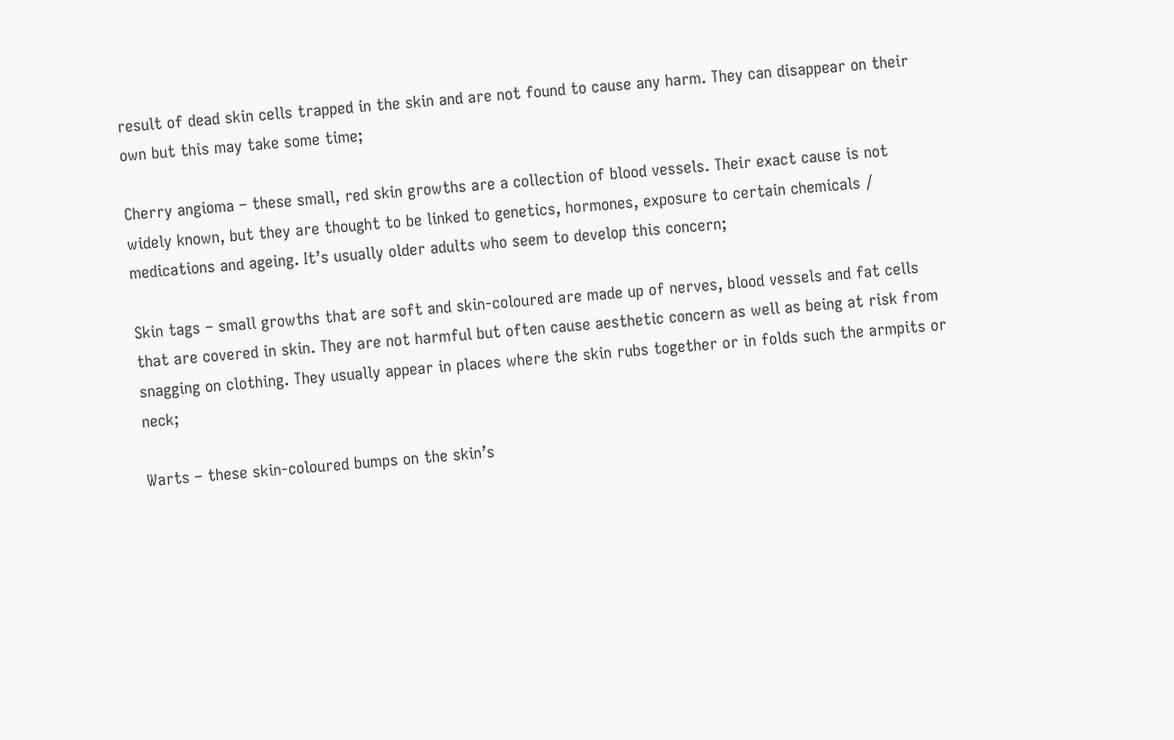result of dead skin cells trapped in the skin and are not found to cause any harm. They can disappear on their own but this may take some time;

Cherry angioma – these small, red skin growths are a collection of blood vessels. Their exact cause is not widely known, but they are thought to be linked to genetics, hormones, exposure to certain chemicals / medications and ageing. It’s usually older adults who seem to develop this concern;

Skin tags – small growths that are soft and skin-coloured are made up of nerves, blood vessels and fat cells that are covered in skin. They are not harmful but often cause aesthetic concern as well as being at risk from snagging on clothing. They usually appear in places where the skin rubs together or in folds such the armpits or neck;

Warts – these skin-coloured bumps on the skin’s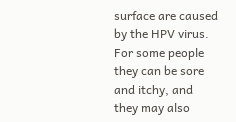surface are caused by the HPV virus. For some people they can be sore and itchy, and they may also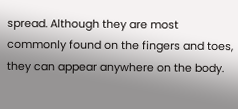spread. Although they are most commonly found on the fingers and toes, they can appear anywhere on the body.